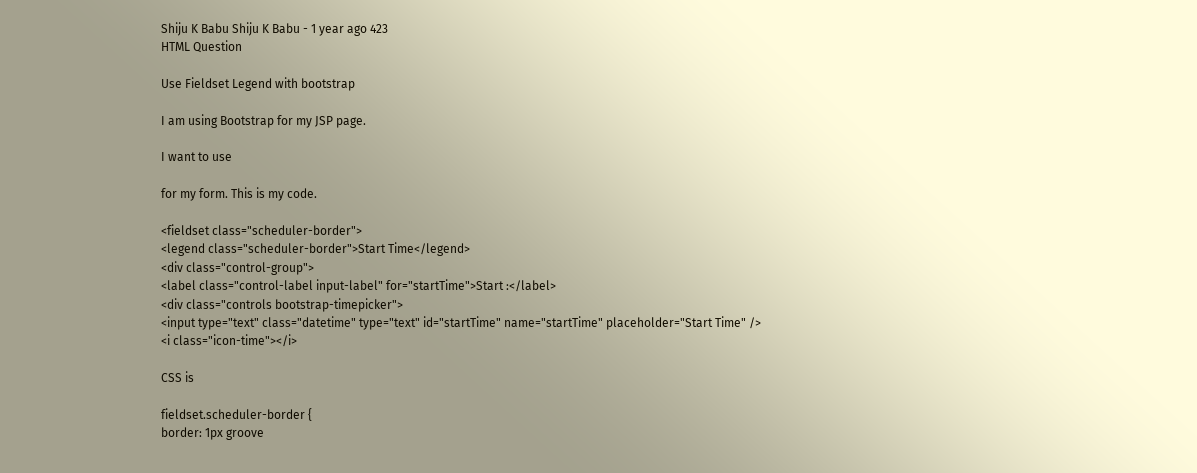Shiju K Babu Shiju K Babu - 1 year ago 423
HTML Question

Use Fieldset Legend with bootstrap

I am using Bootstrap for my JSP page.

I want to use

for my form. This is my code.

<fieldset class="scheduler-border">
<legend class="scheduler-border">Start Time</legend>
<div class="control-group">
<label class="control-label input-label" for="startTime">Start :</label>
<div class="controls bootstrap-timepicker">
<input type="text" class="datetime" type="text" id="startTime" name="startTime" placeholder="Start Time" />
<i class="icon-time"></i>

CSS is

fieldset.scheduler-border {
border: 1px groove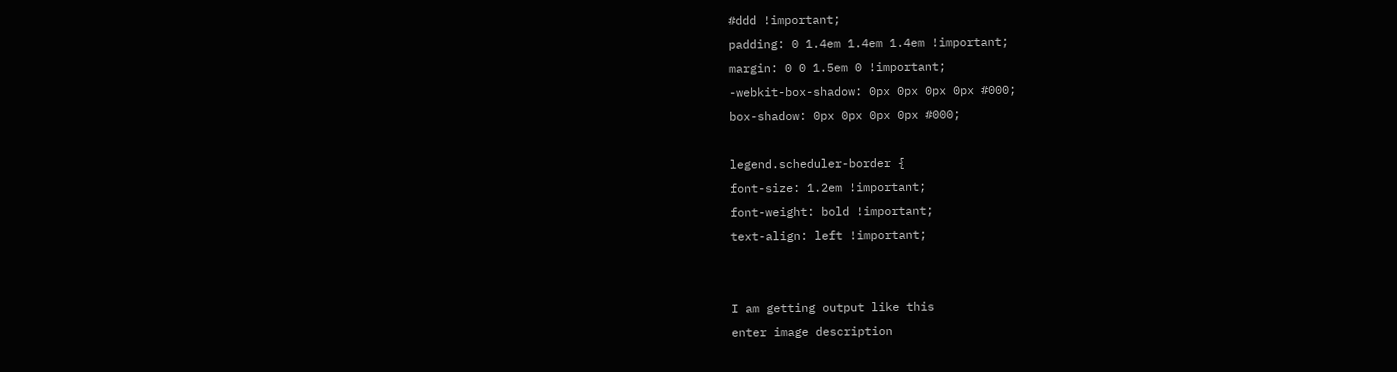#ddd !important;
padding: 0 1.4em 1.4em 1.4em !important;
margin: 0 0 1.5em 0 !important;
-webkit-box-shadow: 0px 0px 0px 0px #000;
box-shadow: 0px 0px 0px 0px #000;

legend.scheduler-border {
font-size: 1.2em !important;
font-weight: bold !important;
text-align: left !important;


I am getting output like this
enter image description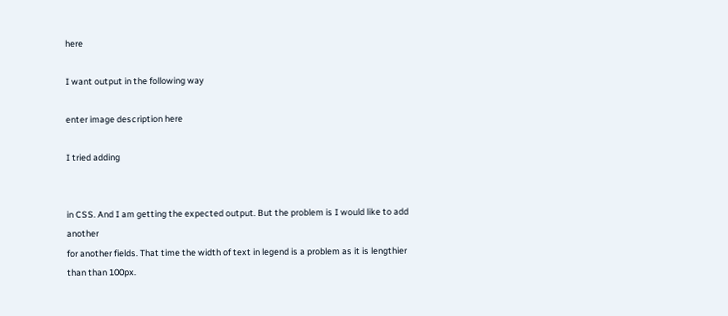here

I want output in the following way

enter image description here

I tried adding


in CSS. And I am getting the expected output. But the problem is I would like to add another
for another fields. That time the width of text in legend is a problem as it is lengthier than than 100px.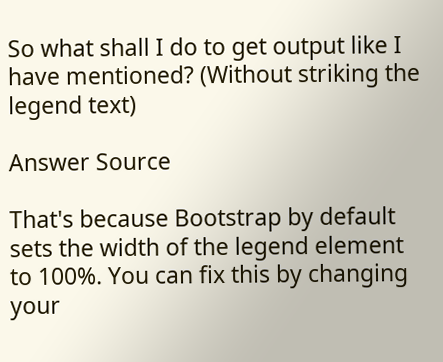So what shall I do to get output like I have mentioned? (Without striking the legend text)

Answer Source

That's because Bootstrap by default sets the width of the legend element to 100%. You can fix this by changing your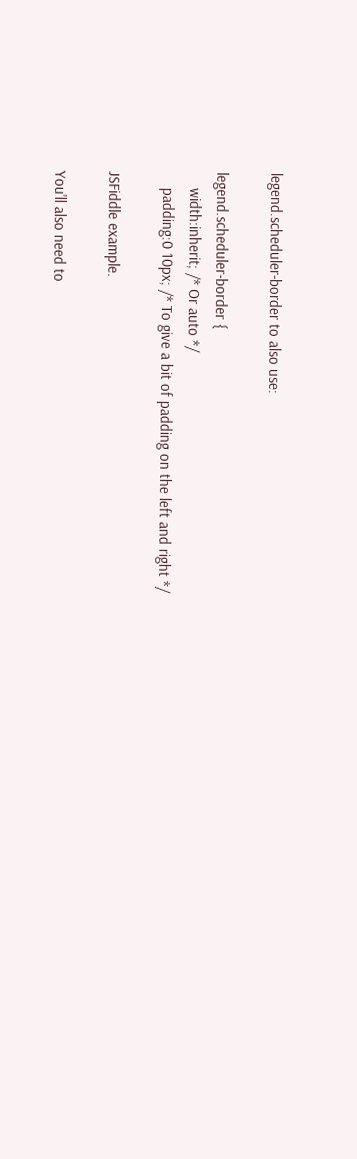legend.scheduler-border to also use:

legend.scheduler-border {
    width:inherit; /* Or auto */
    padding:0 10px; /* To give a bit of padding on the left and right */

JSFiddle example.

You'll also need to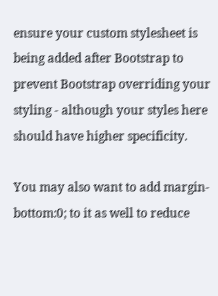ensure your custom stylesheet is being added after Bootstrap to prevent Bootstrap overriding your styling - although your styles here should have higher specificity.

You may also want to add margin-bottom:0; to it as well to reduce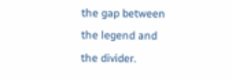the gap between the legend and the divider.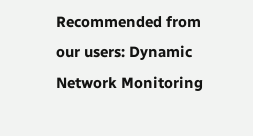Recommended from our users: Dynamic Network Monitoring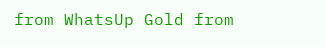from WhatsUp Gold from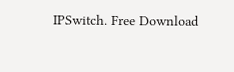IPSwitch. Free Download